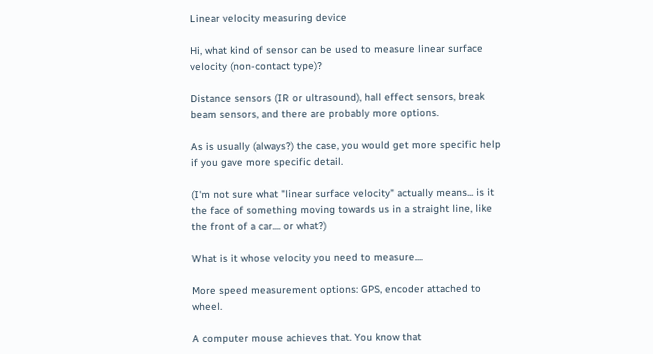Linear velocity measuring device

Hi, what kind of sensor can be used to measure linear surface velocity (non-contact type)?

Distance sensors (IR or ultrasound), hall effect sensors, break beam sensors, and there are probably more options.

As is usually (always?) the case, you would get more specific help if you gave more specific detail.

(I'm not sure what "linear surface velocity" actually means... is it the face of something moving towards us in a straight line, like the front of a car.... or what?)

What is it whose velocity you need to measure....

More speed measurement options: GPS, encoder attached to wheel.

A computer mouse achieves that. You know that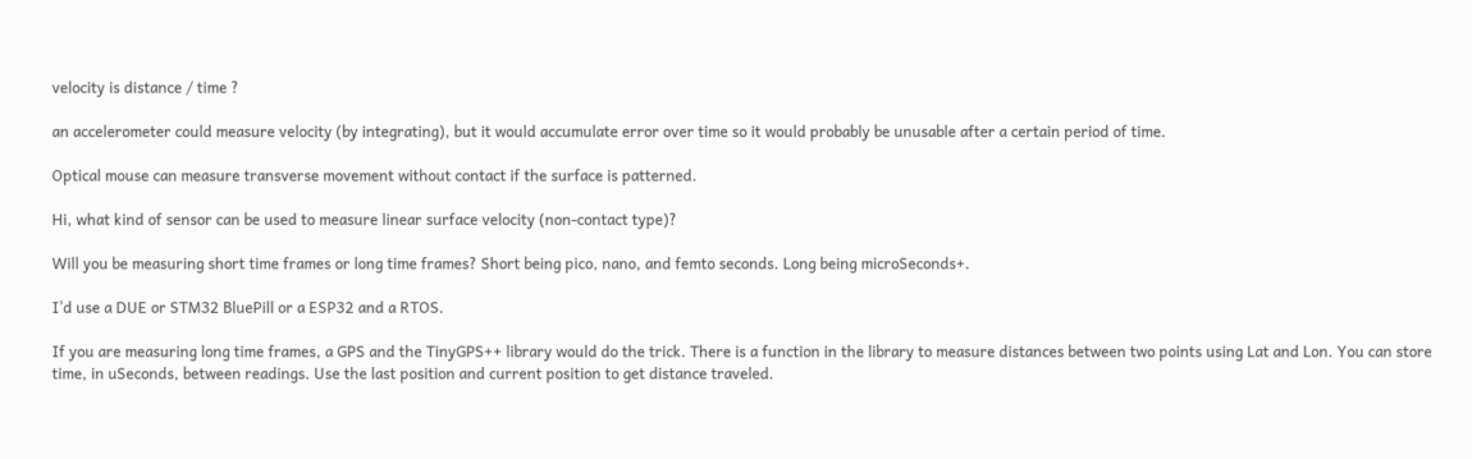velocity is distance / time ?

an accelerometer could measure velocity (by integrating), but it would accumulate error over time so it would probably be unusable after a certain period of time.

Optical mouse can measure transverse movement without contact if the surface is patterned.

Hi, what kind of sensor can be used to measure linear surface velocity (non-contact type)?

Will you be measuring short time frames or long time frames? Short being pico, nano, and femto seconds. Long being microSeconds+.

I’d use a DUE or STM32 BluePill or a ESP32 and a RTOS.

If you are measuring long time frames, a GPS and the TinyGPS++ library would do the trick. There is a function in the library to measure distances between two points using Lat and Lon. You can store time, in uSeconds, between readings. Use the last position and current position to get distance traveled.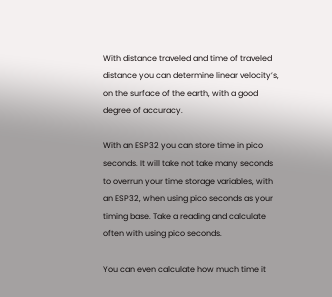With distance traveled and time of traveled distance you can determine linear velocity’s, on the surface of the earth, with a good degree of accuracy.

With an ESP32 you can store time in pico seconds. It will take not take many seconds to overrun your time storage variables, with an ESP32, when using pico seconds as your timing base. Take a reading and calculate often with using pico seconds.

You can even calculate how much time it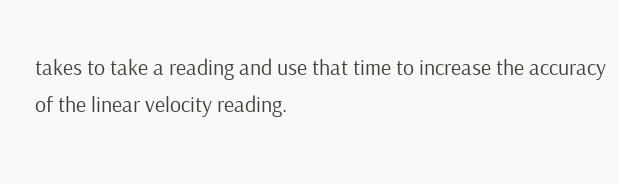takes to take a reading and use that time to increase the accuracy of the linear velocity reading.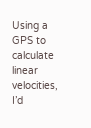Using a GPS to calculate linear velocities, I’d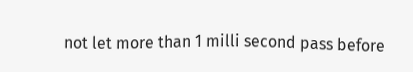not let more than 1 milli second pass before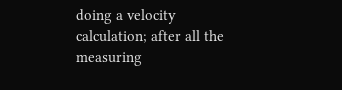doing a velocity calculation; after all the measuring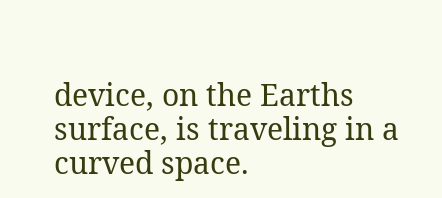device, on the Earths surface, is traveling in a curved space.